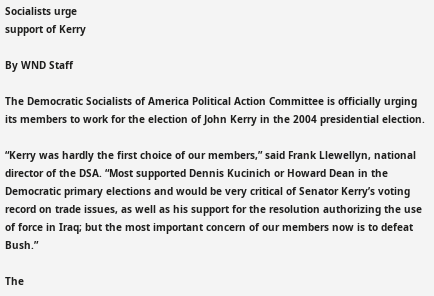Socialists urge
support of Kerry

By WND Staff

The Democratic Socialists of America Political Action Committee is officially urging its members to work for the election of John Kerry in the 2004 presidential election.

“Kerry was hardly the first choice of our members,” said Frank Llewellyn, national director of the DSA. “Most supported Dennis Kucinich or Howard Dean in the Democratic primary elections and would be very critical of Senator Kerry’s voting record on trade issues, as well as his support for the resolution authorizing the use of force in Iraq; but the most important concern of our members now is to defeat Bush.”

The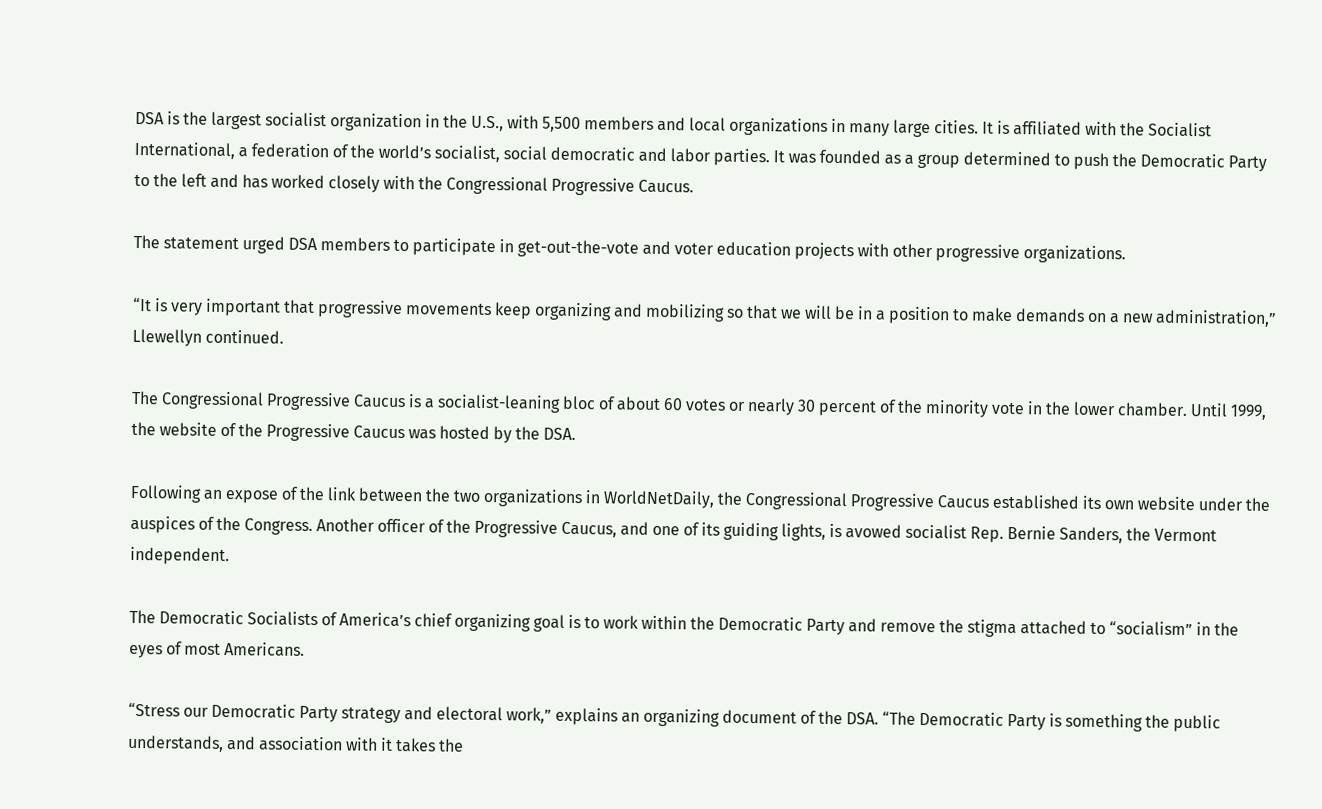DSA is the largest socialist organization in the U.S., with 5,500 members and local organizations in many large cities. It is affiliated with the Socialist International, a federation of the world’s socialist, social democratic and labor parties. It was founded as a group determined to push the Democratic Party to the left and has worked closely with the Congressional Progressive Caucus.

The statement urged DSA members to participate in get-out-the-vote and voter education projects with other progressive organizations.

“It is very important that progressive movements keep organizing and mobilizing so that we will be in a position to make demands on a new administration,” Llewellyn continued.

The Congressional Progressive Caucus is a socialist-leaning bloc of about 60 votes or nearly 30 percent of the minority vote in the lower chamber. Until 1999, the website of the Progressive Caucus was hosted by the DSA.

Following an expose of the link between the two organizations in WorldNetDaily, the Congressional Progressive Caucus established its own website under the auspices of the Congress. Another officer of the Progressive Caucus, and one of its guiding lights, is avowed socialist Rep. Bernie Sanders, the Vermont independent.

The Democratic Socialists of America’s chief organizing goal is to work within the Democratic Party and remove the stigma attached to “socialism” in the eyes of most Americans.

“Stress our Democratic Party strategy and electoral work,” explains an organizing document of the DSA. “The Democratic Party is something the public understands, and association with it takes the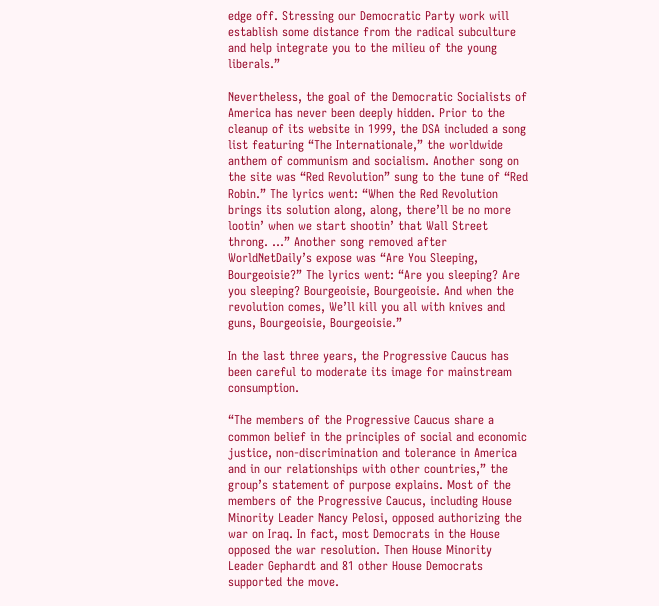edge off. Stressing our Democratic Party work will establish some distance from the radical subculture and help integrate you to the milieu of the young liberals.”

Nevertheless, the goal of the Democratic Socialists of America has never been deeply hidden. Prior to the cleanup of its website in 1999, the DSA included a song list featuring “The Internationale,” the worldwide anthem of communism and socialism. Another song on the site was “Red Revolution” sung to the tune of “Red Robin.” The lyrics went: “When the Red Revolution brings its solution along, along, there’ll be no more lootin’ when we start shootin’ that Wall Street throng. …” Another song removed after WorldNetDaily’s expose was “Are You Sleeping, Bourgeoisie?” The lyrics went: “Are you sleeping? Are you sleeping? Bourgeoisie, Bourgeoisie. And when the revolution comes, We’ll kill you all with knives and guns, Bourgeoisie, Bourgeoisie.”

In the last three years, the Progressive Caucus has been careful to moderate its image for mainstream consumption.

“The members of the Progressive Caucus share a common belief in the principles of social and economic justice, non-discrimination and tolerance in America and in our relationships with other countries,” the group’s statement of purpose explains. Most of the members of the Progressive Caucus, including House Minority Leader Nancy Pelosi, opposed authorizing the war on Iraq. In fact, most Democrats in the House opposed the war resolution. Then House Minority Leader Gephardt and 81 other House Democrats supported the move.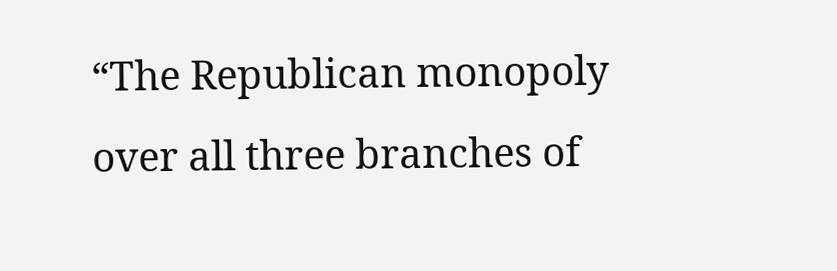“The Republican monopoly over all three branches of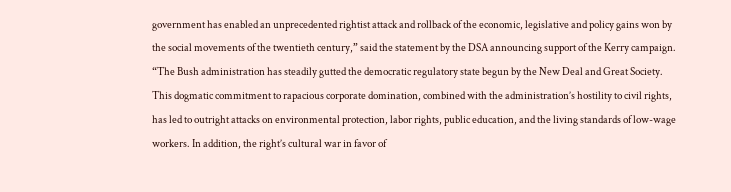government has enabled an unprecedented rightist attack and rollback of the economic, legislative and policy gains won by the social movements of the twentieth century,” said the statement by the DSA announcing support of the Kerry campaign. “The Bush administration has steadily gutted the democratic regulatory state begun by the New Deal and Great Society. This dogmatic commitment to rapacious corporate domination, combined with the administration’s hostility to civil rights, has led to outright attacks on environmental protection, labor rights, public education, and the living standards of low-wage workers. In addition, the right’s cultural war in favor of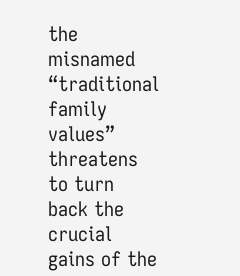the misnamed “traditional family values” threatens to turn back the crucial gains of the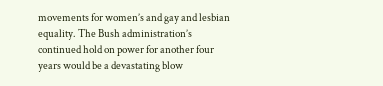movements for women’s and gay and lesbian equality. The Bush administration’s continued hold on power for another four years would be a devastating blow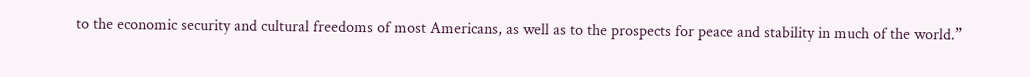to the economic security and cultural freedoms of most Americans, as well as to the prospects for peace and stability in much of the world.”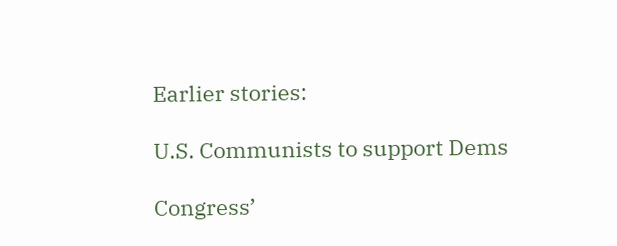Earlier stories:

U.S. Communists to support Dems

Congress’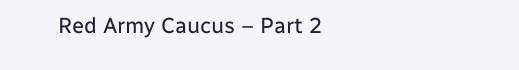Red Army Caucus – Part 2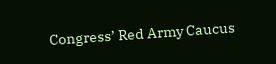Congress’ Red Army Caucus